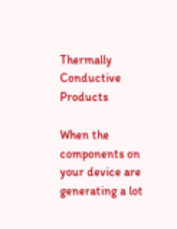Thermally Conductive Products

When the components on your device are generating a lot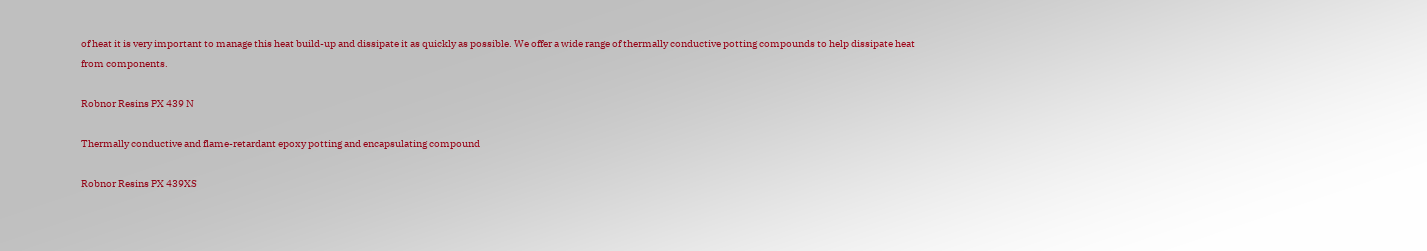of heat it is very important to manage this heat build-up and dissipate it as quickly as possible. We offer a wide range of thermally conductive potting compounds to help dissipate heat from components.

Robnor Resins PX 439 N

Thermally conductive and flame-retardant epoxy potting and encapsulating compound

Robnor Resins PX 439XS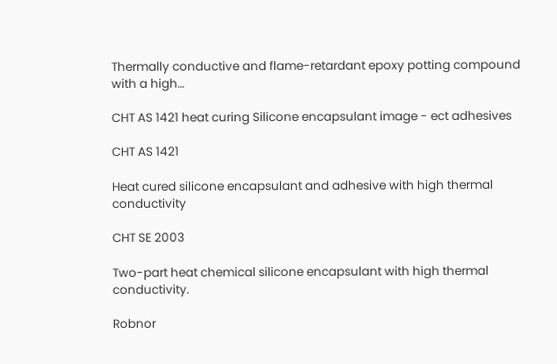Thermally conductive and flame-retardant epoxy potting compound with a high…

CHT AS 1421 heat curing Silicone encapsulant image - ect adhesives

CHT AS 1421

Heat cured silicone encapsulant and adhesive with high thermal conductivity

CHT SE 2003

Two-part heat chemical silicone encapsulant with high thermal conductivity.

Robnor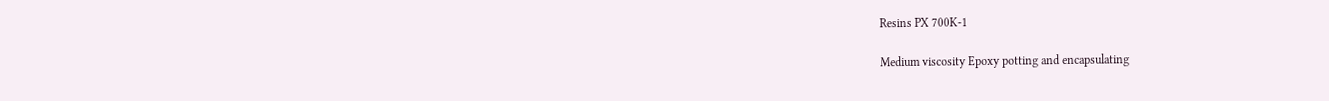Resins PX 700K-1

Medium viscosity Epoxy potting and encapsulating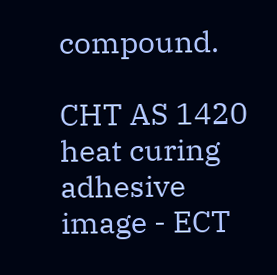compound.

CHT AS 1420 heat curing adhesive image - ECT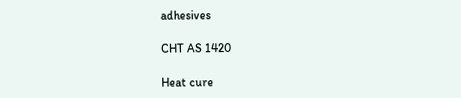adhesives

CHT AS 1420

Heat cure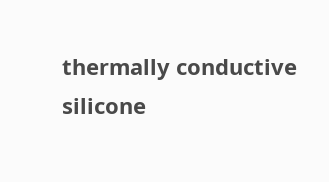thermally conductive silicone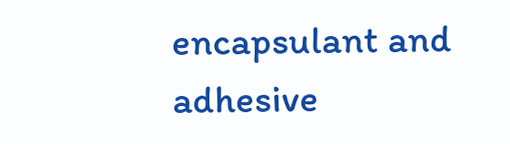encapsulant and adhesive